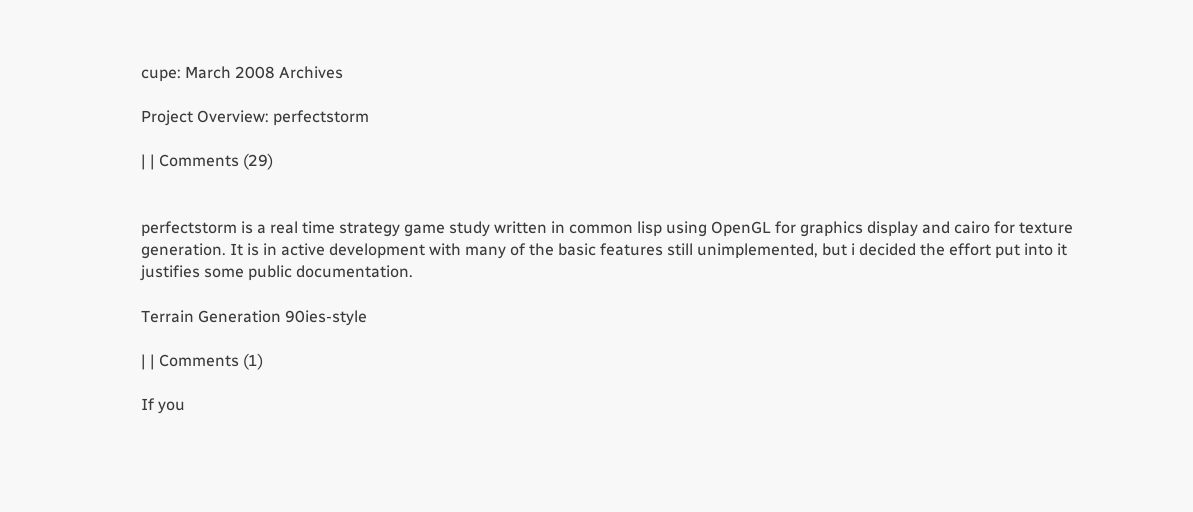cupe: March 2008 Archives

Project Overview: perfectstorm

| | Comments (29)


perfectstorm is a real time strategy game study written in common lisp using OpenGL for graphics display and cairo for texture generation. It is in active development with many of the basic features still unimplemented, but i decided the effort put into it justifies some public documentation.

Terrain Generation 90ies-style

| | Comments (1)

If you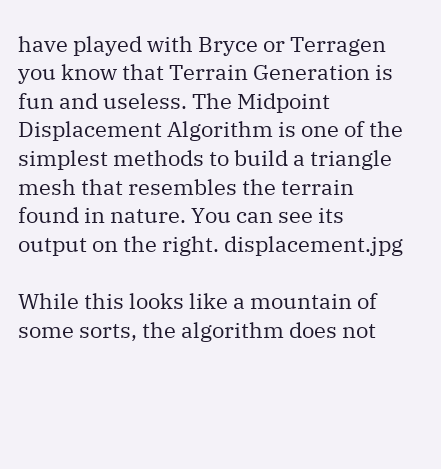have played with Bryce or Terragen you know that Terrain Generation is fun and useless. The Midpoint Displacement Algorithm is one of the simplest methods to build a triangle mesh that resembles the terrain found in nature. You can see its output on the right. displacement.jpg

While this looks like a mountain of some sorts, the algorithm does not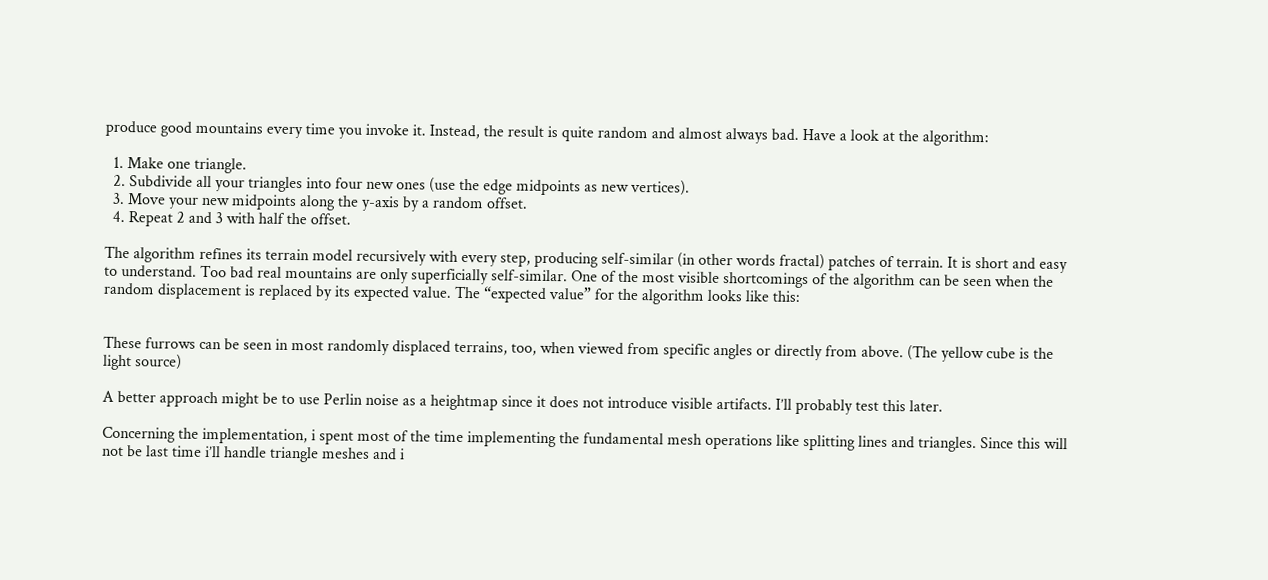produce good mountains every time you invoke it. Instead, the result is quite random and almost always bad. Have a look at the algorithm:

  1. Make one triangle.
  2. Subdivide all your triangles into four new ones (use the edge midpoints as new vertices).
  3. Move your new midpoints along the y-axis by a random offset.
  4. Repeat 2 and 3 with half the offset.

The algorithm refines its terrain model recursively with every step, producing self-similar (in other words fractal) patches of terrain. It is short and easy to understand. Too bad real mountains are only superficially self-similar. One of the most visible shortcomings of the algorithm can be seen when the random displacement is replaced by its expected value. The “expected value” for the algorithm looks like this:


These furrows can be seen in most randomly displaced terrains, too, when viewed from specific angles or directly from above. (The yellow cube is the light source)

A better approach might be to use Perlin noise as a heightmap since it does not introduce visible artifacts. I’ll probably test this later.

Concerning the implementation, i spent most of the time implementing the fundamental mesh operations like splitting lines and triangles. Since this will not be last time i’ll handle triangle meshes and i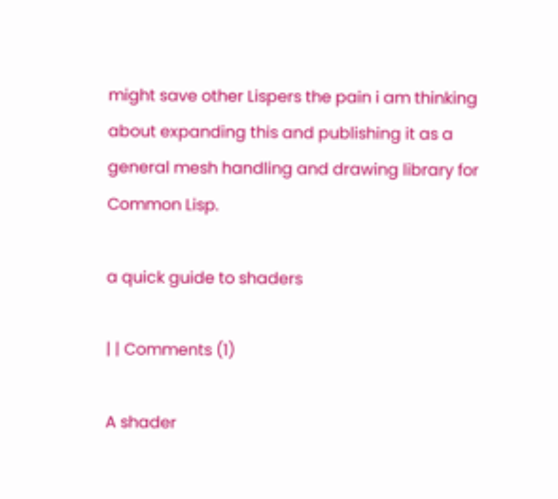might save other Lispers the pain i am thinking about expanding this and publishing it as a general mesh handling and drawing library for Common Lisp.

a quick guide to shaders

| | Comments (1)

A shader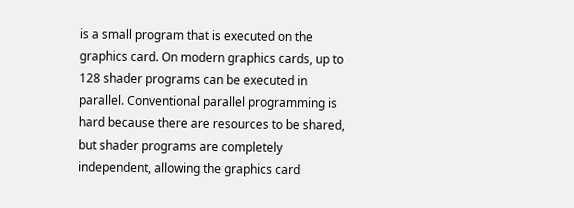is a small program that is executed on the graphics card. On modern graphics cards, up to 128 shader programs can be executed in parallel. Conventional parallel programming is hard because there are resources to be shared, but shader programs are completely independent, allowing the graphics card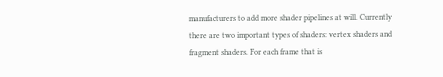manufacturers to add more shader pipelines at will. Currently there are two important types of shaders: vertex shaders and fragment shaders. For each frame that is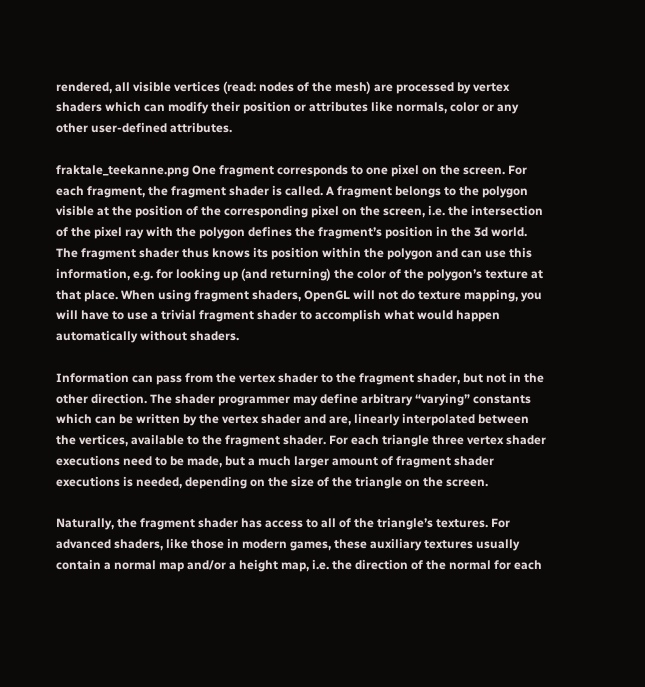rendered, all visible vertices (read: nodes of the mesh) are processed by vertex shaders which can modify their position or attributes like normals, color or any other user-defined attributes.

fraktale_teekanne.png One fragment corresponds to one pixel on the screen. For each fragment, the fragment shader is called. A fragment belongs to the polygon visible at the position of the corresponding pixel on the screen, i.e. the intersection of the pixel ray with the polygon defines the fragment’s position in the 3d world. The fragment shader thus knows its position within the polygon and can use this information, e.g. for looking up (and returning) the color of the polygon’s texture at that place. When using fragment shaders, OpenGL will not do texture mapping, you will have to use a trivial fragment shader to accomplish what would happen automatically without shaders.

Information can pass from the vertex shader to the fragment shader, but not in the other direction. The shader programmer may define arbitrary “varying” constants which can be written by the vertex shader and are, linearly interpolated between the vertices, available to the fragment shader. For each triangle three vertex shader executions need to be made, but a much larger amount of fragment shader executions is needed, depending on the size of the triangle on the screen.

Naturally, the fragment shader has access to all of the triangle’s textures. For advanced shaders, like those in modern games, these auxiliary textures usually contain a normal map and/or a height map, i.e. the direction of the normal for each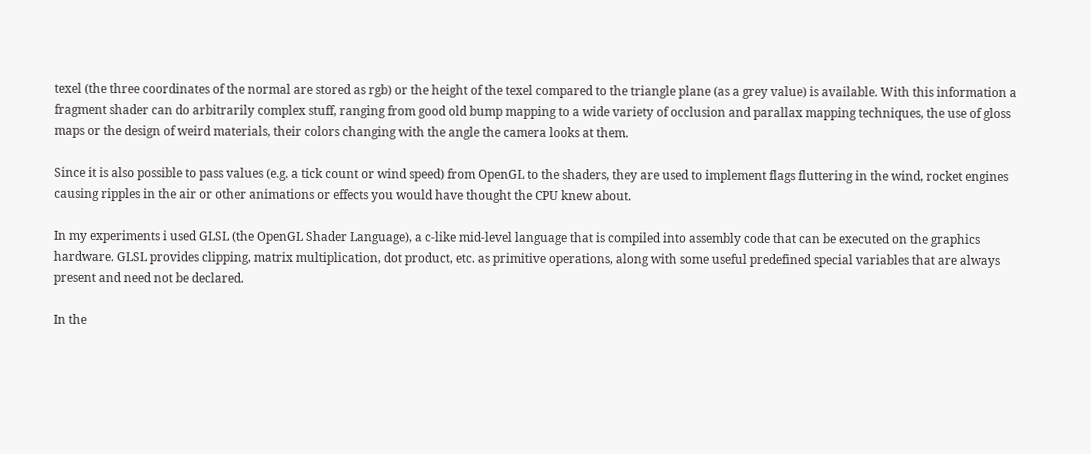texel (the three coordinates of the normal are stored as rgb) or the height of the texel compared to the triangle plane (as a grey value) is available. With this information a fragment shader can do arbitrarily complex stuff, ranging from good old bump mapping to a wide variety of occlusion and parallax mapping techniques, the use of gloss maps or the design of weird materials, their colors changing with the angle the camera looks at them.

Since it is also possible to pass values (e.g. a tick count or wind speed) from OpenGL to the shaders, they are used to implement flags fluttering in the wind, rocket engines causing ripples in the air or other animations or effects you would have thought the CPU knew about.

In my experiments i used GLSL (the OpenGL Shader Language), a c-like mid-level language that is compiled into assembly code that can be executed on the graphics hardware. GLSL provides clipping, matrix multiplication, dot product, etc. as primitive operations, along with some useful predefined special variables that are always present and need not be declared.

In the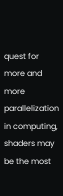quest for more and more parallelization in computing, shaders may be the most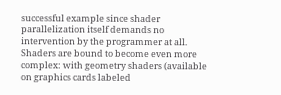successful example since shader parallelization itself demands no intervention by the programmer at all. Shaders are bound to become even more complex: with geometry shaders (available on graphics cards labeled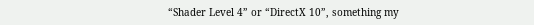“Shader Level 4” or “DirectX 10”, something my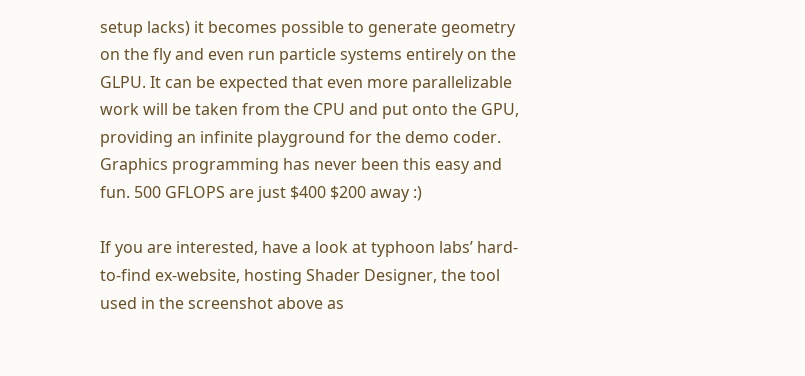setup lacks) it becomes possible to generate geometry on the fly and even run particle systems entirely on the GLPU. It can be expected that even more parallelizable work will be taken from the CPU and put onto the GPU, providing an infinite playground for the demo coder. Graphics programming has never been this easy and fun. 500 GFLOPS are just $400 $200 away :)

If you are interested, have a look at typhoon labs’ hard-to-find ex-website, hosting Shader Designer, the tool used in the screenshot above as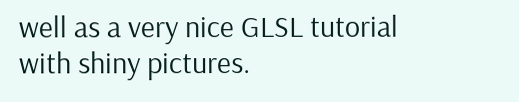well as a very nice GLSL tutorial with shiny pictures.